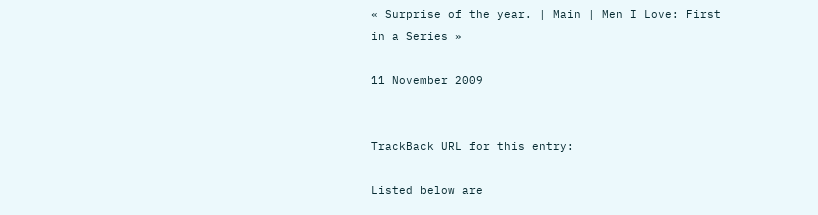« Surprise of the year. | Main | Men I Love: First in a Series »

11 November 2009


TrackBack URL for this entry:

Listed below are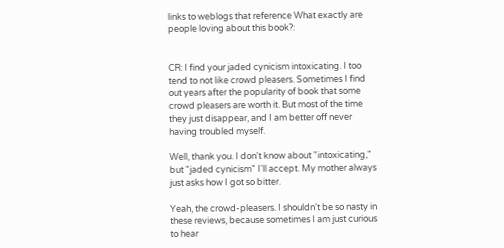links to weblogs that reference What exactly are people loving about this book?:


CR: I find your jaded cynicism intoxicating. I too tend to not like crowd pleasers. Sometimes I find out years after the popularity of book that some crowd pleasers are worth it. But most of the time they just disappear, and I am better off never having troubled myself.

Well, thank you. I don't know about "intoxicating," but "jaded cynicism" I'll accept. My mother always just asks how I got so bitter.

Yeah, the crowd-pleasers. I shouldn't be so nasty in these reviews, because sometimes I am just curious to hear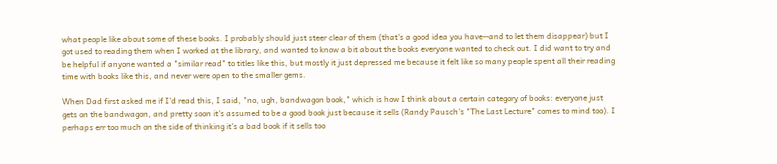what people like about some of these books. I probably should just steer clear of them (that's a good idea you have--and to let them disappear) but I got used to reading them when I worked at the library, and wanted to know a bit about the books everyone wanted to check out. I did want to try and be helpful if anyone wanted a "similar read" to titles like this, but mostly it just depressed me because it felt like so many people spent all their reading time with books like this, and never were open to the smaller gems.

When Dad first asked me if I'd read this, I said, "no, ugh, bandwagon book," which is how I think about a certain category of books: everyone just gets on the bandwagon, and pretty soon it's assumed to be a good book just because it sells (Randy Pausch's "The Last Lecture" comes to mind too). I perhaps err too much on the side of thinking it's a bad book if it sells too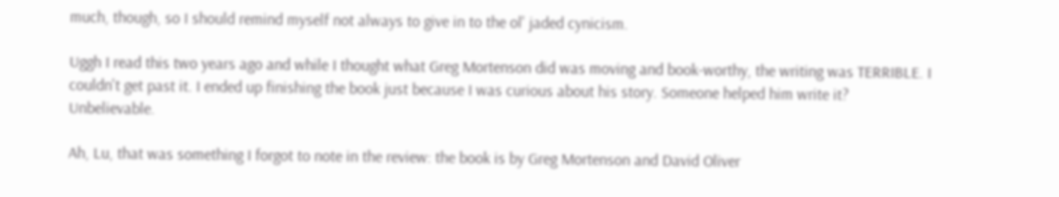much, though, so I should remind myself not always to give in to the ol' jaded cynicism.

Uggh I read this two years ago and while I thought what Greg Mortenson did was moving and book-worthy, the writing was TERRIBLE. I couldn't get past it. I ended up finishing the book just because I was curious about his story. Someone helped him write it? Unbelievable.

Ah, Lu, that was something I forgot to note in the review: the book is by Greg Mortenson and David Oliver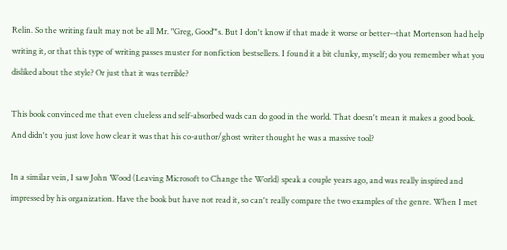Relin. So the writing fault may not be all Mr. "Greg, Good"'s. But I don't know if that made it worse or better--that Mortenson had help writing it, or that this type of writing passes muster for nonfiction bestsellers. I found it a bit clunky, myself; do you remember what you disliked about the style? Or just that it was terrible?

This book convinced me that even clueless and self-absorbed wads can do good in the world. That doesn't mean it makes a good book. And didn't you just love how clear it was that his co-author/ghost writer thought he was a massive tool?

In a similar vein, I saw John Wood (Leaving Microsoft to Change the World) speak a couple years ago, and was really inspired and impressed by his organization. Have the book but have not read it, so can't really compare the two examples of the genre. When I met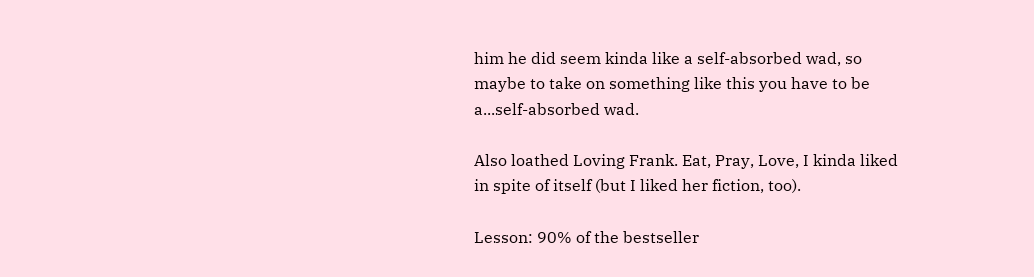him he did seem kinda like a self-absorbed wad, so maybe to take on something like this you have to be a...self-absorbed wad.

Also loathed Loving Frank. Eat, Pray, Love, I kinda liked in spite of itself (but I liked her fiction, too).

Lesson: 90% of the bestseller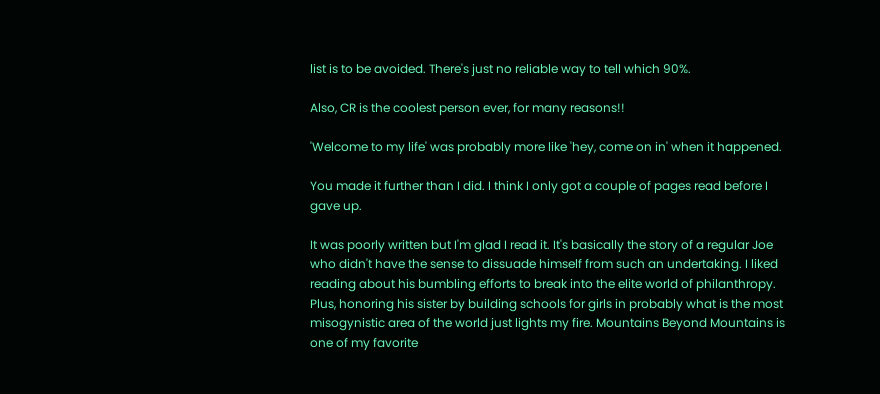list is to be avoided. There's just no reliable way to tell which 90%.

Also, CR is the coolest person ever, for many reasons!!

'Welcome to my life' was probably more like 'hey, come on in' when it happened.

You made it further than I did. I think I only got a couple of pages read before I gave up.

It was poorly written but I'm glad I read it. It's basically the story of a regular Joe who didn't have the sense to dissuade himself from such an undertaking. I liked reading about his bumbling efforts to break into the elite world of philanthropy. Plus, honoring his sister by building schools for girls in probably what is the most misogynistic area of the world just lights my fire. Mountains Beyond Mountains is one of my favorite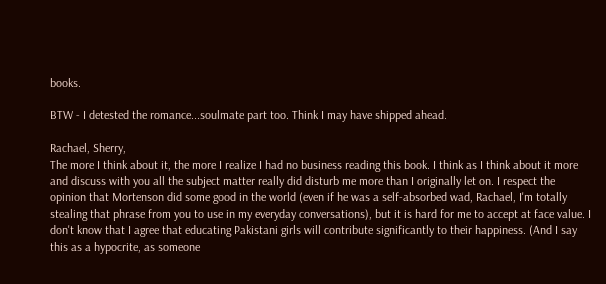books.

BTW - I detested the romance...soulmate part too. Think I may have shipped ahead.

Rachael, Sherry,
The more I think about it, the more I realize I had no business reading this book. I think as I think about it more and discuss with you all the subject matter really did disturb me more than I originally let on. I respect the opinion that Mortenson did some good in the world (even if he was a self-absorbed wad, Rachael, I'm totally stealing that phrase from you to use in my everyday conversations), but it is hard for me to accept at face value. I don't know that I agree that educating Pakistani girls will contribute significantly to their happiness. (And I say this as a hypocrite, as someone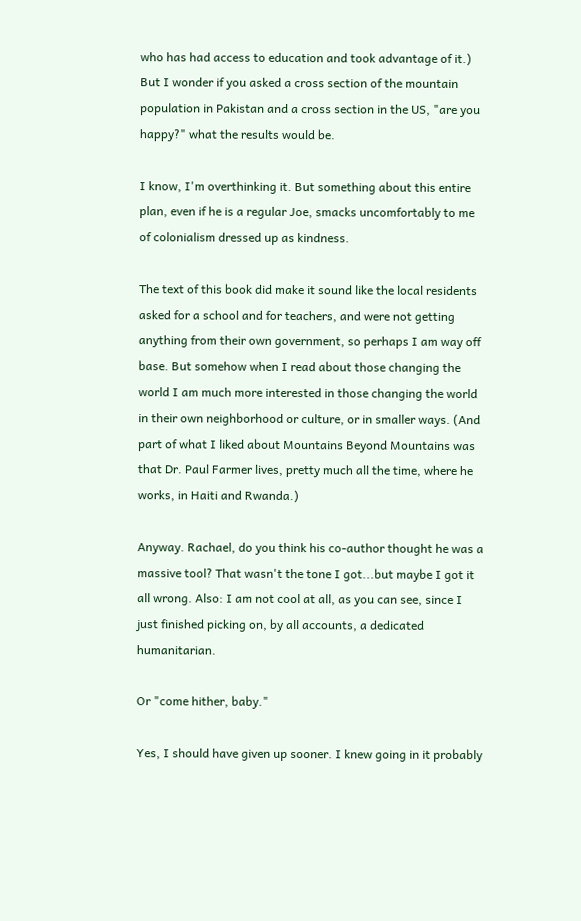who has had access to education and took advantage of it.) But I wonder if you asked a cross section of the mountain population in Pakistan and a cross section in the US, "are you happy?" what the results would be.

I know, I'm overthinking it. But something about this entire plan, even if he is a regular Joe, smacks uncomfortably to me of colonialism dressed up as kindness.

The text of this book did make it sound like the local residents asked for a school and for teachers, and were not getting anything from their own government, so perhaps I am way off base. But somehow when I read about those changing the world I am much more interested in those changing the world in their own neighborhood or culture, or in smaller ways. (And part of what I liked about Mountains Beyond Mountains was that Dr. Paul Farmer lives, pretty much all the time, where he works, in Haiti and Rwanda.)

Anyway. Rachael, do you think his co-author thought he was a massive tool? That wasn't the tone I got...but maybe I got it all wrong. Also: I am not cool at all, as you can see, since I just finished picking on, by all accounts, a dedicated humanitarian.

Or "come hither, baby."

Yes, I should have given up sooner. I knew going in it probably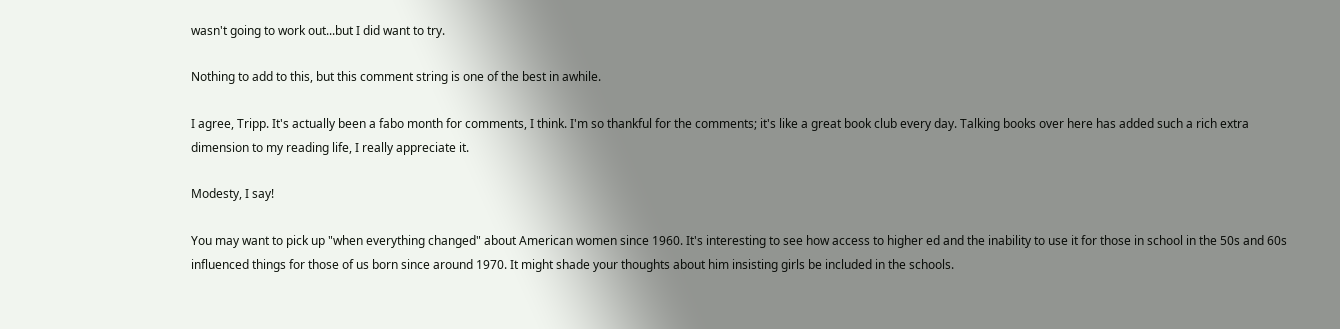wasn't going to work out...but I did want to try.

Nothing to add to this, but this comment string is one of the best in awhile.

I agree, Tripp. It's actually been a fabo month for comments, I think. I'm so thankful for the comments; it's like a great book club every day. Talking books over here has added such a rich extra dimension to my reading life, I really appreciate it.

Modesty, I say!

You may want to pick up "when everything changed" about American women since 1960. It's interesting to see how access to higher ed and the inability to use it for those in school in the 50s and 60s influenced things for those of us born since around 1970. It might shade your thoughts about him insisting girls be included in the schools.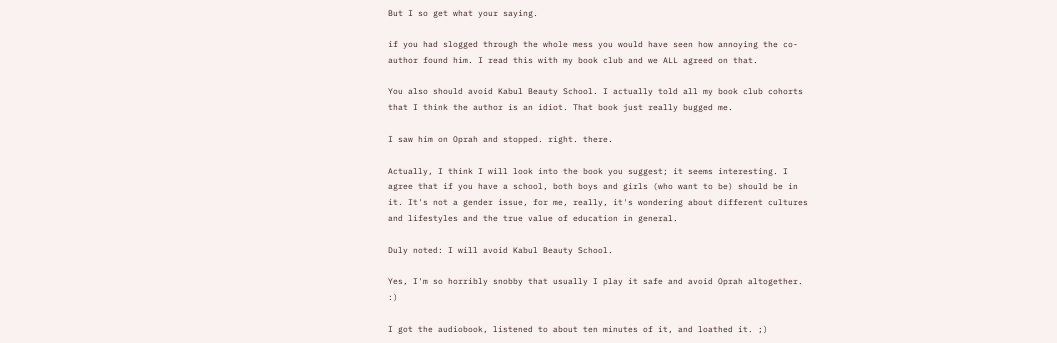But I so get what your saying.

if you had slogged through the whole mess you would have seen how annoying the co-author found him. I read this with my book club and we ALL agreed on that.

You also should avoid Kabul Beauty School. I actually told all my book club cohorts that I think the author is an idiot. That book just really bugged me.

I saw him on Oprah and stopped. right. there.

Actually, I think I will look into the book you suggest; it seems interesting. I agree that if you have a school, both boys and girls (who want to be) should be in it. It's not a gender issue, for me, really, it's wondering about different cultures and lifestyles and the true value of education in general.

Duly noted: I will avoid Kabul Beauty School.

Yes, I'm so horribly snobby that usually I play it safe and avoid Oprah altogether. :)

I got the audiobook, listened to about ten minutes of it, and loathed it. ;)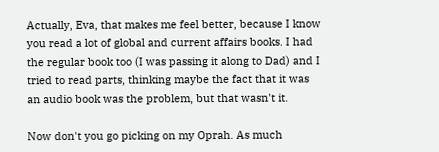Actually, Eva, that makes me feel better, because I know you read a lot of global and current affairs books. I had the regular book too (I was passing it along to Dad) and I tried to read parts, thinking maybe the fact that it was an audio book was the problem, but that wasn't it.

Now don't you go picking on my Oprah. As much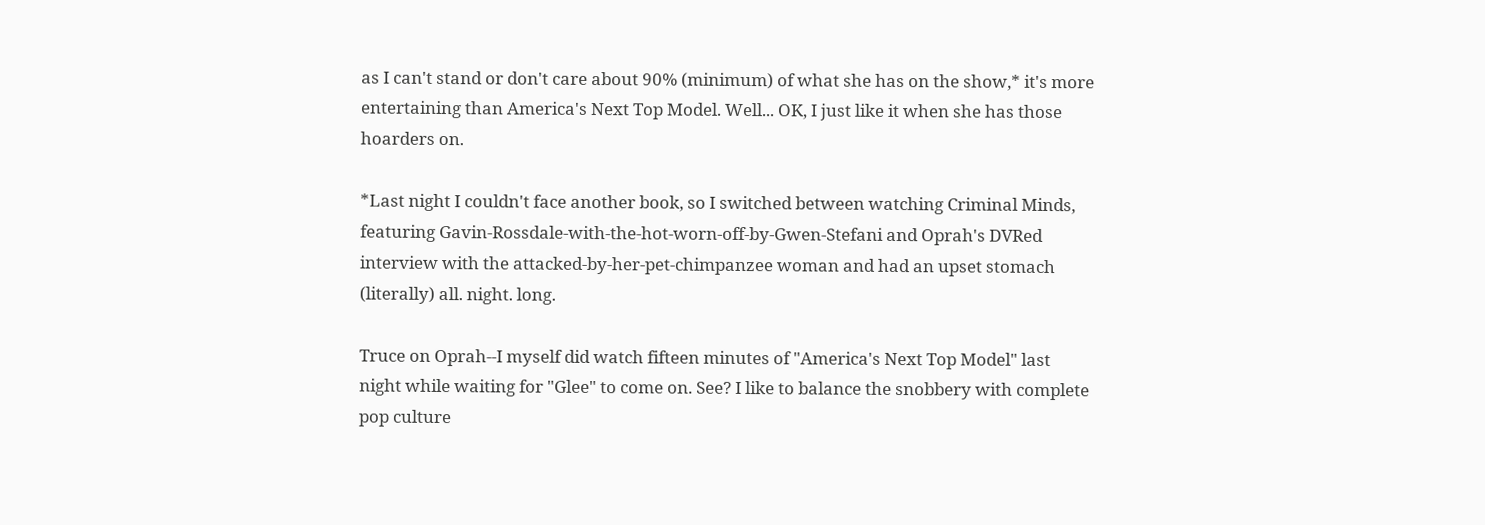as I can't stand or don't care about 90% (minimum) of what she has on the show,* it's more entertaining than America's Next Top Model. Well... OK, I just like it when she has those hoarders on.

*Last night I couldn't face another book, so I switched between watching Criminal Minds, featuring Gavin-Rossdale-with-the-hot-worn-off-by-Gwen-Stefani and Oprah's DVRed interview with the attacked-by-her-pet-chimpanzee woman and had an upset stomach (literally) all. night. long.

Truce on Oprah--I myself did watch fifteen minutes of "America's Next Top Model" last night while waiting for "Glee" to come on. See? I like to balance the snobbery with complete pop culture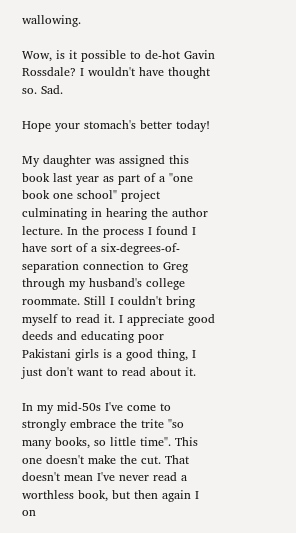wallowing.

Wow, is it possible to de-hot Gavin Rossdale? I wouldn't have thought so. Sad.

Hope your stomach's better today!

My daughter was assigned this book last year as part of a "one book one school" project culminating in hearing the author lecture. In the process I found I have sort of a six-degrees-of-separation connection to Greg through my husband's college roommate. Still I couldn't bring myself to read it. I appreciate good deeds and educating poor Pakistani girls is a good thing, I just don't want to read about it.

In my mid-50s I've come to strongly embrace the trite "so many books, so little time". This one doesn't make the cut. That doesn't mean I've never read a worthless book, but then again I on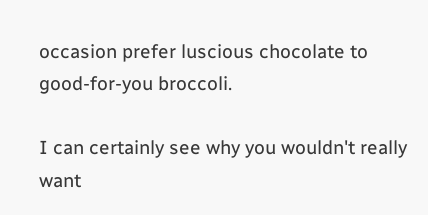occasion prefer luscious chocolate to good-for-you broccoli.

I can certainly see why you wouldn't really want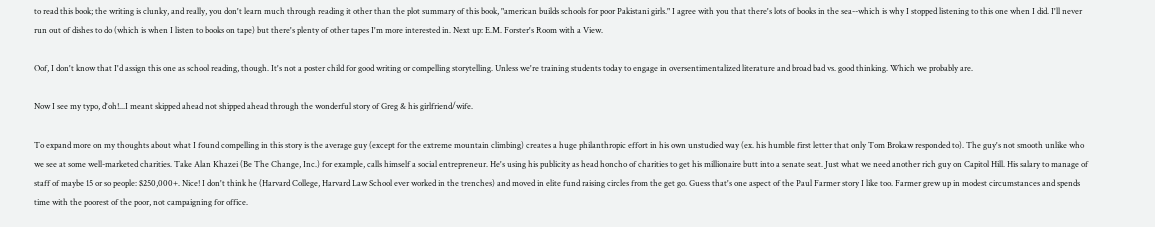to read this book; the writing is clunky, and really, you don't learn much through reading it other than the plot summary of this book, "american builds schools for poor Pakistani girls." I agree with you that there's lots of books in the sea--which is why I stopped listening to this one when I did. I'll never run out of dishes to do (which is when I listen to books on tape) but there's plenty of other tapes I'm more interested in. Next up: E.M. Forster's Room with a View.

Oof, I don't know that I'd assign this one as school reading, though. It's not a poster child for good writing or compelling storytelling. Unless we're training students today to engage in oversentimentalized literature and broad bad vs. good thinking. Which we probably are.

Now I see my typo, d'oh!...I meant skipped ahead not shipped ahead through the wonderful story of Greg & his girlfriend/wife.

To expand more on my thoughts about what I found compelling in this story is the average guy (except for the extreme mountain climbing) creates a huge philanthropic effort in his own unstudied way (ex. his humble first letter that only Tom Brokaw responded to). The guy's not smooth unlike who we see at some well-marketed charities. Take Alan Khazei (Be The Change, Inc.) for example, calls himself a social entrepreneur. He's using his publicity as head honcho of charities to get his millionaire butt into a senate seat. Just what we need another rich guy on Capitol Hill. His salary to manage of staff of maybe 15 or so people: $250,000+. Nice! I don't think he (Harvard College, Harvard Law School ever worked in the trenches) and moved in elite fund raising circles from the get go. Guess that's one aspect of the Paul Farmer story I like too. Farmer grew up in modest circumstances and spends time with the poorest of the poor, not campaigning for office.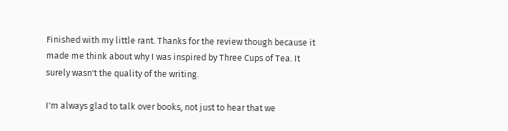Finished with my little rant. Thanks for the review though because it made me think about why I was inspired by Three Cups of Tea. It surely wasn't the quality of the writing.

I'm always glad to talk over books, not just to hear that we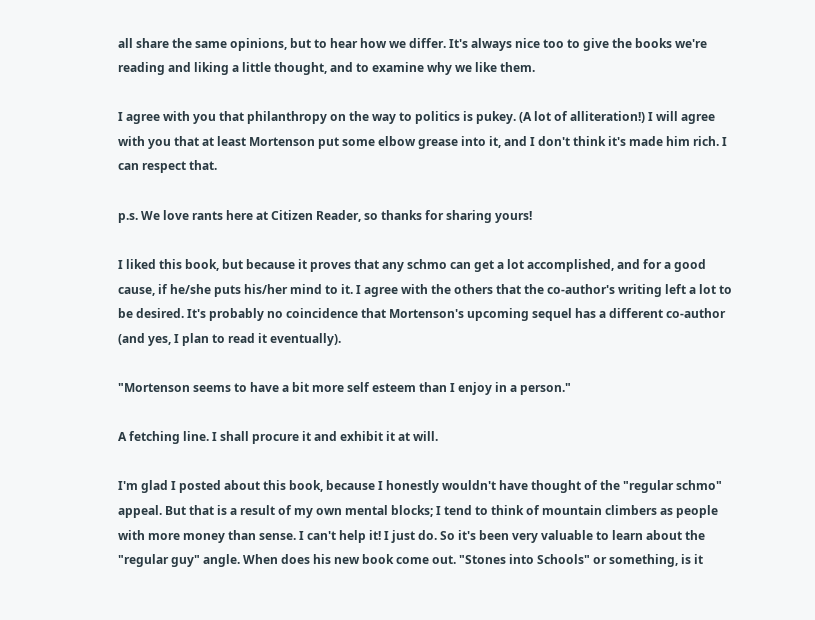all share the same opinions, but to hear how we differ. It's always nice too to give the books we're reading and liking a little thought, and to examine why we like them.

I agree with you that philanthropy on the way to politics is pukey. (A lot of alliteration!) I will agree with you that at least Mortenson put some elbow grease into it, and I don't think it's made him rich. I can respect that.

p.s. We love rants here at Citizen Reader, so thanks for sharing yours!

I liked this book, but because it proves that any schmo can get a lot accomplished, and for a good cause, if he/she puts his/her mind to it. I agree with the others that the co-author's writing left a lot to be desired. It's probably no coincidence that Mortenson's upcoming sequel has a different co-author (and yes, I plan to read it eventually).

"Mortenson seems to have a bit more self esteem than I enjoy in a person."

A fetching line. I shall procure it and exhibit it at will.

I'm glad I posted about this book, because I honestly wouldn't have thought of the "regular schmo" appeal. But that is a result of my own mental blocks; I tend to think of mountain climbers as people with more money than sense. I can't help it! I just do. So it's been very valuable to learn about the "regular guy" angle. When does his new book come out. "Stones into Schools" or something, is it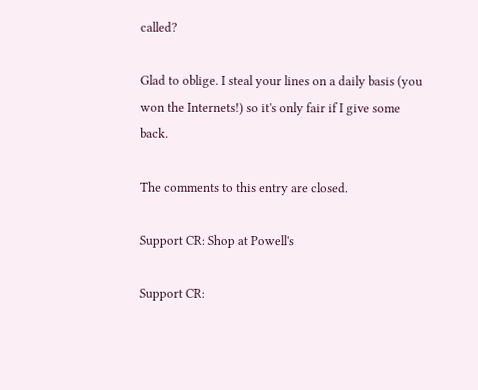called?

Glad to oblige. I steal your lines on a daily basis (you won the Internets!) so it's only fair if I give some back.

The comments to this entry are closed.

Support CR: Shop at Powell's

Support CR: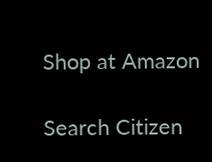Shop at Amazon

Search Citizen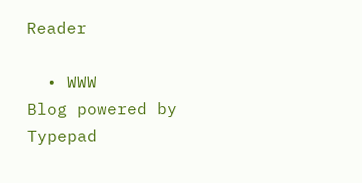Reader

  • WWW
Blog powered by Typepad